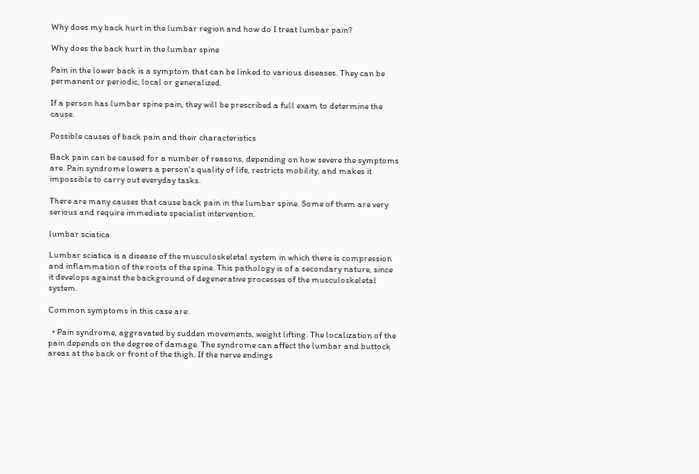Why does my back hurt in the lumbar region and how do I treat lumbar pain?

Why does the back hurt in the lumbar spine

Pain in the lower back is a symptom that can be linked to various diseases. They can be permanent or periodic, local or generalized.

If a person has lumbar spine pain, they will be prescribed a full exam to determine the cause.

Possible causes of back pain and their characteristics

Back pain can be caused for a number of reasons, depending on how severe the symptoms are. Pain syndrome lowers a person's quality of life, restricts mobility, and makes it impossible to carry out everyday tasks.

There are many causes that cause back pain in the lumbar spine. Some of them are very serious and require immediate specialist intervention.

lumbar sciatica

Lumbar sciatica is a disease of the musculoskeletal system in which there is compression and inflammation of the roots of the spine. This pathology is of a secondary nature, since it develops against the background of degenerative processes of the musculoskeletal system.

Common symptoms in this case are:

  • Pain syndrome, aggravated by sudden movements, weight lifting. The localization of the pain depends on the degree of damage. The syndrome can affect the lumbar and buttock areas at the back or front of the thigh. If the nerve endings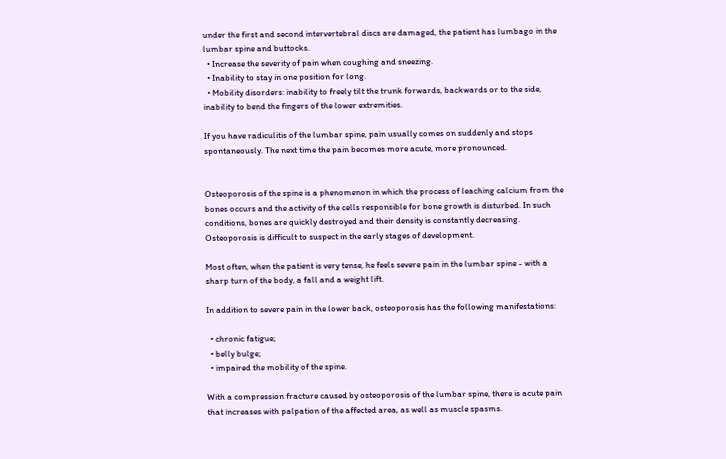under the first and second intervertebral discs are damaged, the patient has lumbago in the lumbar spine and buttocks.
  • Increase the severity of pain when coughing and sneezing.
  • Inability to stay in one position for long.
  • Mobility disorders: inability to freely tilt the trunk forwards, backwards or to the side, inability to bend the fingers of the lower extremities.

If you have radiculitis of the lumbar spine, pain usually comes on suddenly and stops spontaneously. The next time the pain becomes more acute, more pronounced.


Osteoporosis of the spine is a phenomenon in which the process of leaching calcium from the bones occurs and the activity of the cells responsible for bone growth is disturbed. In such conditions, bones are quickly destroyed and their density is constantly decreasing. Osteoporosis is difficult to suspect in the early stages of development.

Most often, when the patient is very tense, he feels severe pain in the lumbar spine - with a sharp turn of the body, a fall and a weight lift.

In addition to severe pain in the lower back, osteoporosis has the following manifestations:

  • chronic fatigue;
  • belly bulge;
  • impaired the mobility of the spine.

With a compression fracture caused by osteoporosis of the lumbar spine, there is acute pain that increases with palpation of the affected area, as well as muscle spasms.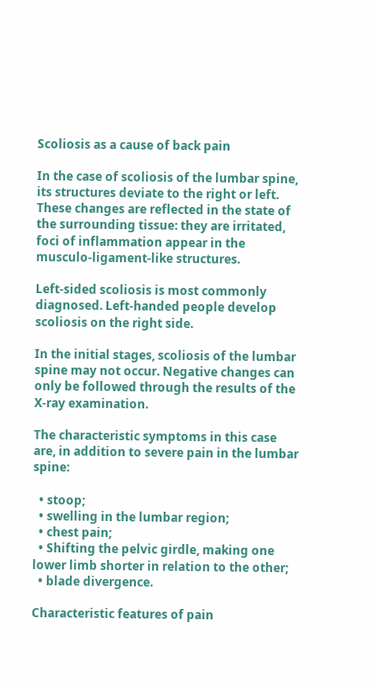Scoliosis as a cause of back pain

In the case of scoliosis of the lumbar spine, its structures deviate to the right or left. These changes are reflected in the state of the surrounding tissue: they are irritated, foci of inflammation appear in the musculo-ligament-like structures.

Left-sided scoliosis is most commonly diagnosed. Left-handed people develop scoliosis on the right side.

In the initial stages, scoliosis of the lumbar spine may not occur. Negative changes can only be followed through the results of the X-ray examination.

The characteristic symptoms in this case are, in addition to severe pain in the lumbar spine:

  • stoop;
  • swelling in the lumbar region;
  • chest pain;
  • Shifting the pelvic girdle, making one lower limb shorter in relation to the other;
  • blade divergence.

Characteristic features of pain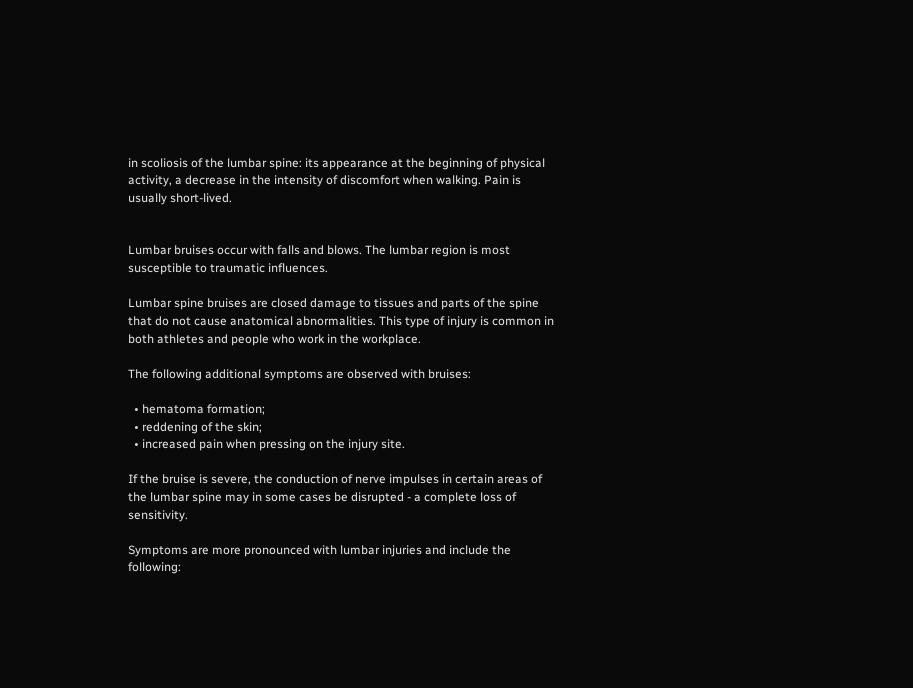in scoliosis of the lumbar spine: its appearance at the beginning of physical activity, a decrease in the intensity of discomfort when walking. Pain is usually short-lived.


Lumbar bruises occur with falls and blows. The lumbar region is most susceptible to traumatic influences.

Lumbar spine bruises are closed damage to tissues and parts of the spine that do not cause anatomical abnormalities. This type of injury is common in both athletes and people who work in the workplace.

The following additional symptoms are observed with bruises:

  • hematoma formation;
  • reddening of the skin;
  • increased pain when pressing on the injury site.

If the bruise is severe, the conduction of nerve impulses in certain areas of the lumbar spine may in some cases be disrupted - a complete loss of sensitivity.

Symptoms are more pronounced with lumbar injuries and include the following: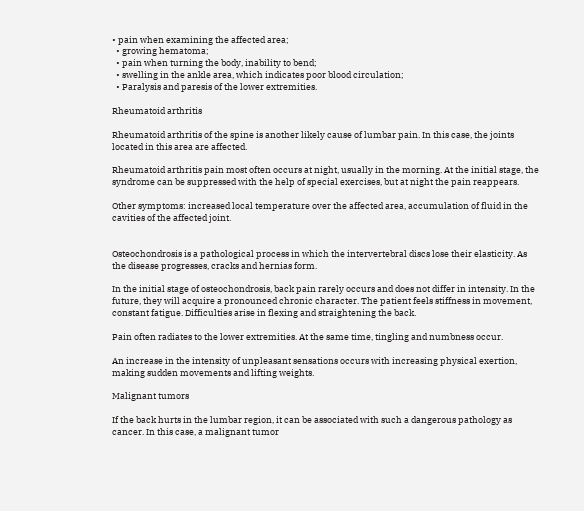• pain when examining the affected area;
  • growing hematoma;
  • pain when turning the body, inability to bend;
  • swelling in the ankle area, which indicates poor blood circulation;
  • Paralysis and paresis of the lower extremities.

Rheumatoid arthritis

Rheumatoid arthritis of the spine is another likely cause of lumbar pain. In this case, the joints located in this area are affected.

Rheumatoid arthritis pain most often occurs at night, usually in the morning. At the initial stage, the syndrome can be suppressed with the help of special exercises, but at night the pain reappears.

Other symptoms: increased local temperature over the affected area, accumulation of fluid in the cavities of the affected joint.


Osteochondrosis is a pathological process in which the intervertebral discs lose their elasticity. As the disease progresses, cracks and hernias form.

In the initial stage of osteochondrosis, back pain rarely occurs and does not differ in intensity. In the future, they will acquire a pronounced chronic character. The patient feels stiffness in movement, constant fatigue. Difficulties arise in flexing and straightening the back.

Pain often radiates to the lower extremities. At the same time, tingling and numbness occur.

An increase in the intensity of unpleasant sensations occurs with increasing physical exertion, making sudden movements and lifting weights.

Malignant tumors

If the back hurts in the lumbar region, it can be associated with such a dangerous pathology as cancer. In this case, a malignant tumor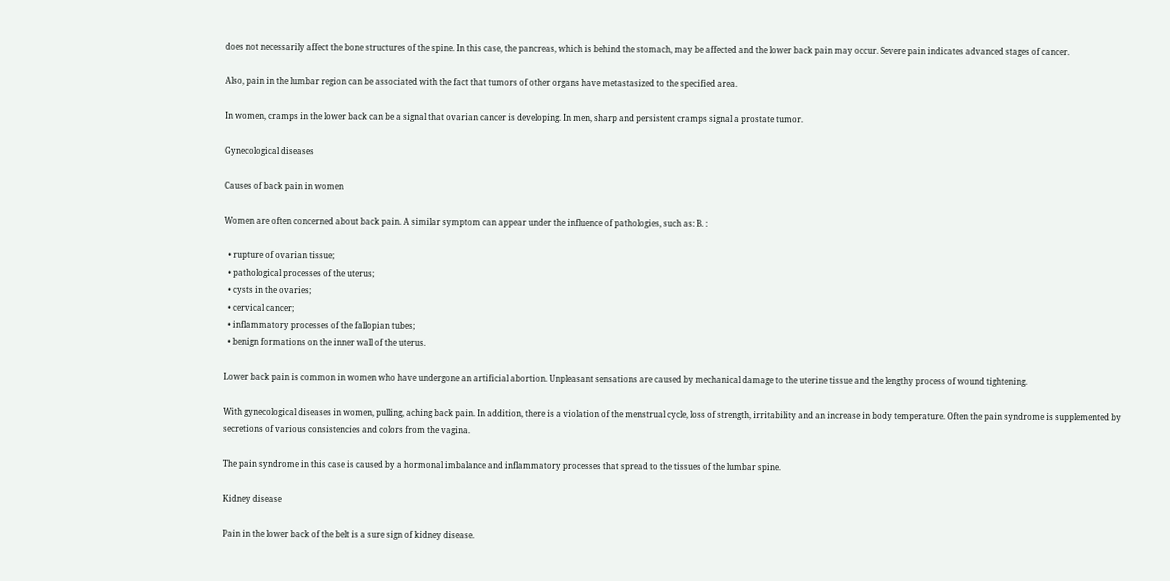does not necessarily affect the bone structures of the spine. In this case, the pancreas, which is behind the stomach, may be affected and the lower back pain may occur. Severe pain indicates advanced stages of cancer.

Also, pain in the lumbar region can be associated with the fact that tumors of other organs have metastasized to the specified area.

In women, cramps in the lower back can be a signal that ovarian cancer is developing. In men, sharp and persistent cramps signal a prostate tumor.

Gynecological diseases

Causes of back pain in women

Women are often concerned about back pain. A similar symptom can appear under the influence of pathologies, such as: B. :

  • rupture of ovarian tissue;
  • pathological processes of the uterus;
  • cysts in the ovaries;
  • cervical cancer;
  • inflammatory processes of the fallopian tubes;
  • benign formations on the inner wall of the uterus.

Lower back pain is common in women who have undergone an artificial abortion. Unpleasant sensations are caused by mechanical damage to the uterine tissue and the lengthy process of wound tightening.

With gynecological diseases in women, pulling, aching back pain. In addition, there is a violation of the menstrual cycle, loss of strength, irritability and an increase in body temperature. Often the pain syndrome is supplemented by secretions of various consistencies and colors from the vagina.

The pain syndrome in this case is caused by a hormonal imbalance and inflammatory processes that spread to the tissues of the lumbar spine.

Kidney disease

Pain in the lower back of the belt is a sure sign of kidney disease.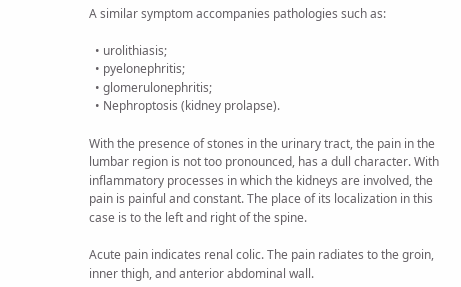A similar symptom accompanies pathologies such as:

  • urolithiasis;
  • pyelonephritis;
  • glomerulonephritis;
  • Nephroptosis (kidney prolapse).

With the presence of stones in the urinary tract, the pain in the lumbar region is not too pronounced, has a dull character. With inflammatory processes in which the kidneys are involved, the pain is painful and constant. The place of its localization in this case is to the left and right of the spine.

Acute pain indicates renal colic. The pain radiates to the groin, inner thigh, and anterior abdominal wall.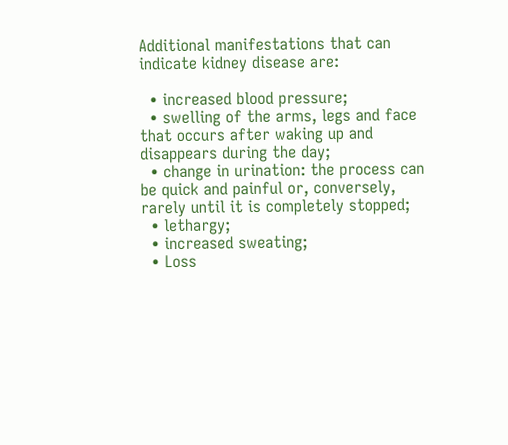Additional manifestations that can indicate kidney disease are:

  • increased blood pressure;
  • swelling of the arms, legs and face that occurs after waking up and disappears during the day;
  • change in urination: the process can be quick and painful or, conversely, rarely until it is completely stopped;
  • lethargy;
  • increased sweating;
  • Loss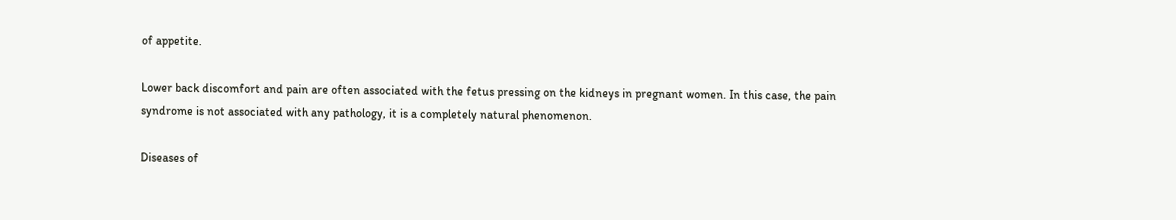of appetite.

Lower back discomfort and pain are often associated with the fetus pressing on the kidneys in pregnant women. In this case, the pain syndrome is not associated with any pathology, it is a completely natural phenomenon.

Diseases of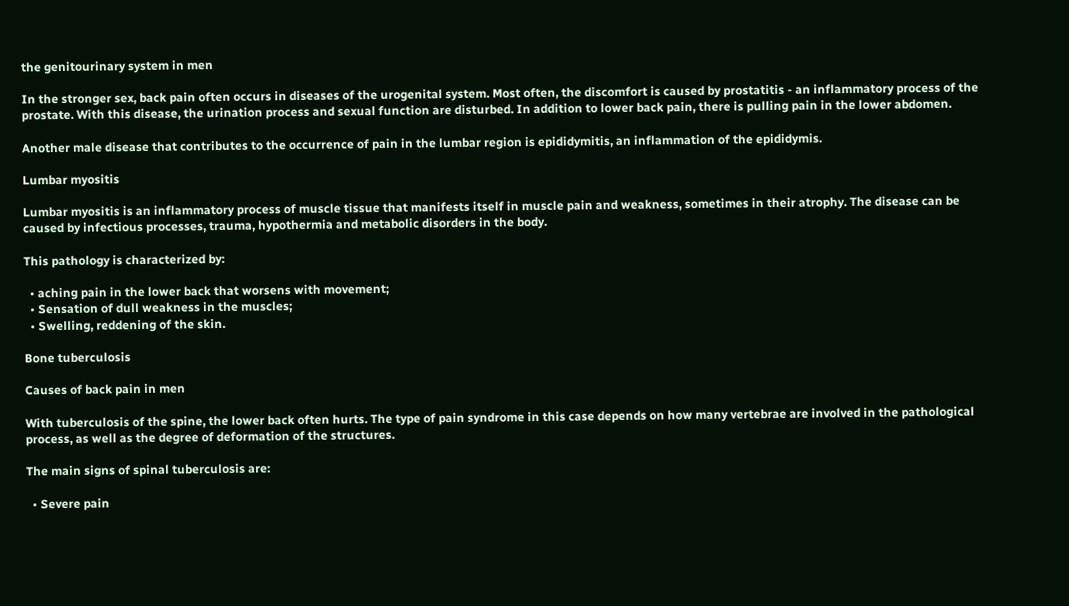the genitourinary system in men

In the stronger sex, back pain often occurs in diseases of the urogenital system. Most often, the discomfort is caused by prostatitis - an inflammatory process of the prostate. With this disease, the urination process and sexual function are disturbed. In addition to lower back pain, there is pulling pain in the lower abdomen.

Another male disease that contributes to the occurrence of pain in the lumbar region is epididymitis, an inflammation of the epididymis.

Lumbar myositis

Lumbar myositis is an inflammatory process of muscle tissue that manifests itself in muscle pain and weakness, sometimes in their atrophy. The disease can be caused by infectious processes, trauma, hypothermia and metabolic disorders in the body.

This pathology is characterized by:

  • aching pain in the lower back that worsens with movement;
  • Sensation of dull weakness in the muscles;
  • Swelling, reddening of the skin.

Bone tuberculosis

Causes of back pain in men

With tuberculosis of the spine, the lower back often hurts. The type of pain syndrome in this case depends on how many vertebrae are involved in the pathological process, as well as the degree of deformation of the structures.

The main signs of spinal tuberculosis are:

  • Severe pain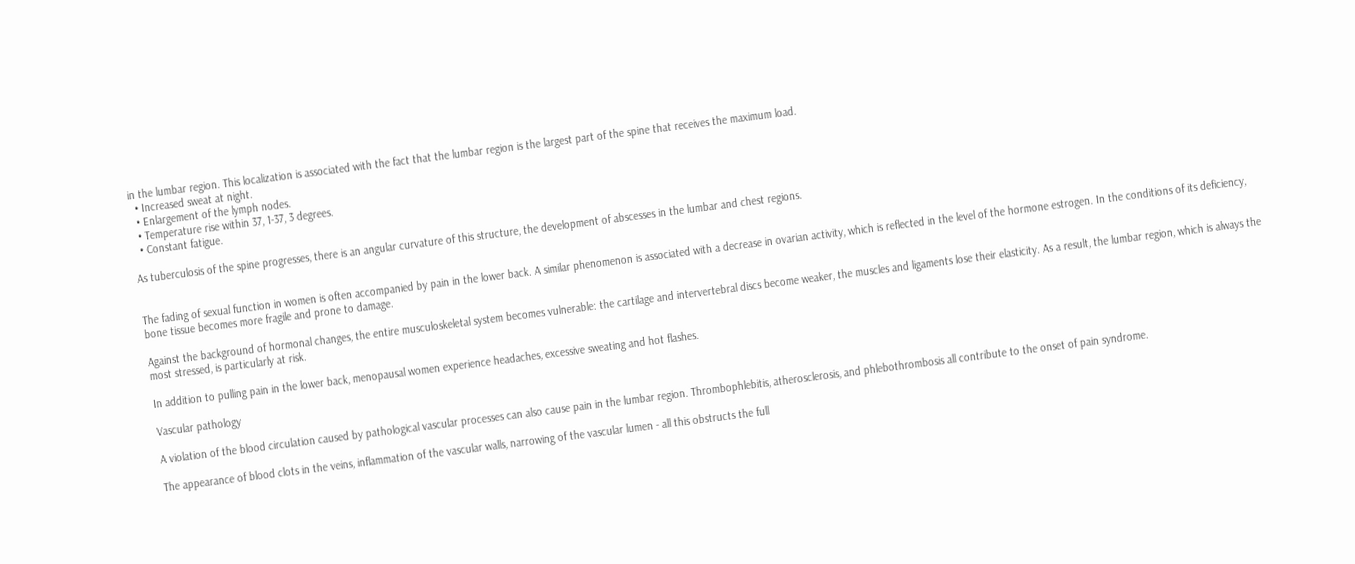in the lumbar region. This localization is associated with the fact that the lumbar region is the largest part of the spine that receives the maximum load.
  • Increased sweat at night.
  • Enlargement of the lymph nodes.
  • Temperature rise within 37, 1-37, 3 degrees.
  • Constant fatigue.

As tuberculosis of the spine progresses, there is an angular curvature of this structure, the development of abscesses in the lumbar and chest regions.


The fading of sexual function in women is often accompanied by pain in the lower back. A similar phenomenon is associated with a decrease in ovarian activity, which is reflected in the level of the hormone estrogen. In the conditions of its deficiency, bone tissue becomes more fragile and prone to damage.

Against the background of hormonal changes, the entire musculoskeletal system becomes vulnerable: the cartilage and intervertebral discs become weaker, the muscles and ligaments lose their elasticity. As a result, the lumbar region, which is always the most stressed, is particularly at risk.

In addition to pulling pain in the lower back, menopausal women experience headaches, excessive sweating and hot flashes.

Vascular pathology

A violation of the blood circulation caused by pathological vascular processes can also cause pain in the lumbar region. Thrombophlebitis, atherosclerosis, and phlebothrombosis all contribute to the onset of pain syndrome.

The appearance of blood clots in the veins, inflammation of the vascular walls, narrowing of the vascular lumen - all this obstructs the full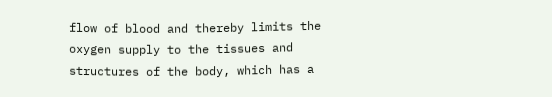flow of blood and thereby limits the oxygen supply to the tissues and structures of the body, which has a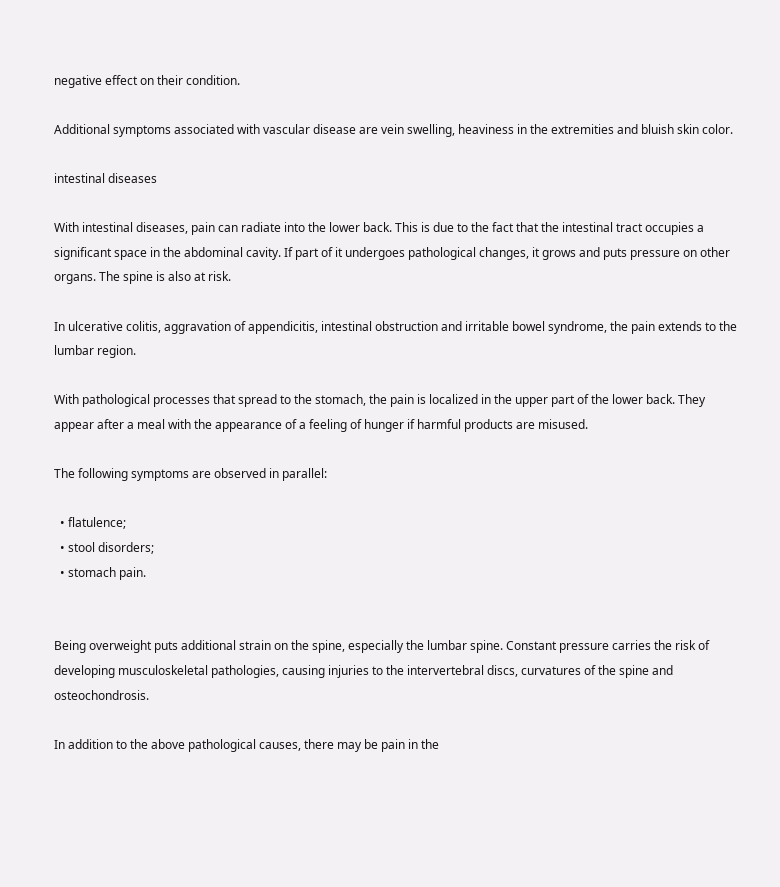negative effect on their condition.

Additional symptoms associated with vascular disease are vein swelling, heaviness in the extremities and bluish skin color.

intestinal diseases

With intestinal diseases, pain can radiate into the lower back. This is due to the fact that the intestinal tract occupies a significant space in the abdominal cavity. If part of it undergoes pathological changes, it grows and puts pressure on other organs. The spine is also at risk.

In ulcerative colitis, aggravation of appendicitis, intestinal obstruction and irritable bowel syndrome, the pain extends to the lumbar region.

With pathological processes that spread to the stomach, the pain is localized in the upper part of the lower back. They appear after a meal with the appearance of a feeling of hunger if harmful products are misused.

The following symptoms are observed in parallel:

  • flatulence;
  • stool disorders;
  • stomach pain.


Being overweight puts additional strain on the spine, especially the lumbar spine. Constant pressure carries the risk of developing musculoskeletal pathologies, causing injuries to the intervertebral discs, curvatures of the spine and osteochondrosis.

In addition to the above pathological causes, there may be pain in the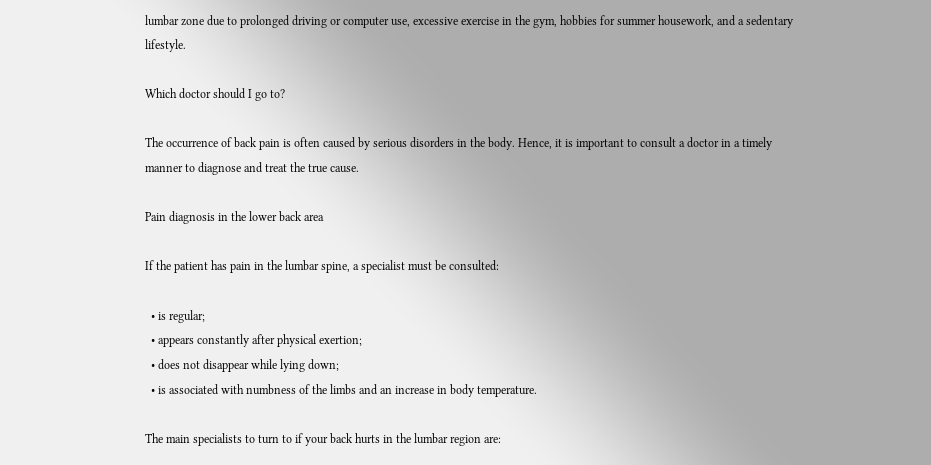lumbar zone due to prolonged driving or computer use, excessive exercise in the gym, hobbies for summer housework, and a sedentary lifestyle.

Which doctor should I go to?

The occurrence of back pain is often caused by serious disorders in the body. Hence, it is important to consult a doctor in a timely manner to diagnose and treat the true cause.

Pain diagnosis in the lower back area

If the patient has pain in the lumbar spine, a specialist must be consulted:

  • is regular;
  • appears constantly after physical exertion;
  • does not disappear while lying down;
  • is associated with numbness of the limbs and an increase in body temperature.

The main specialists to turn to if your back hurts in the lumbar region are: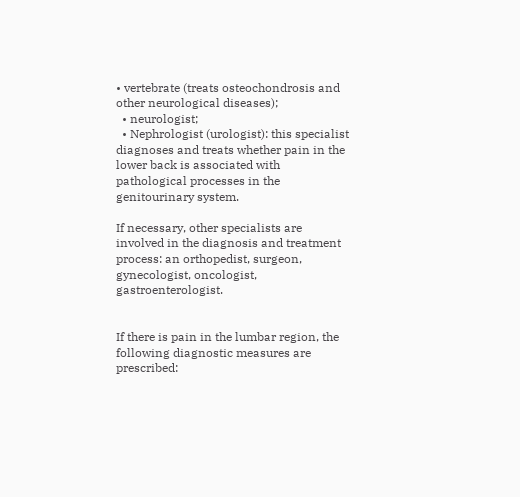• vertebrate (treats osteochondrosis and other neurological diseases);
  • neurologist;
  • Nephrologist (urologist): this specialist diagnoses and treats whether pain in the lower back is associated with pathological processes in the genitourinary system.

If necessary, other specialists are involved in the diagnosis and treatment process: an orthopedist, surgeon, gynecologist, oncologist, gastroenterologist.


If there is pain in the lumbar region, the following diagnostic measures are prescribed: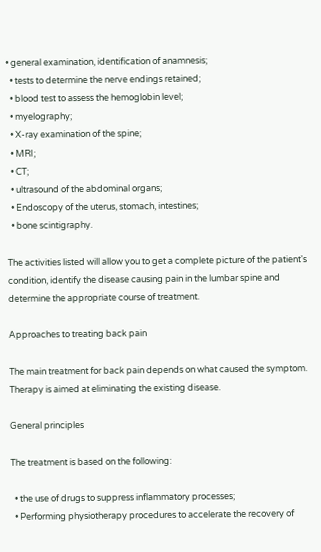• general examination, identification of anamnesis;
  • tests to determine the nerve endings retained;
  • blood test to assess the hemoglobin level;
  • myelography;
  • X-ray examination of the spine;
  • MRI;
  • CT;
  • ultrasound of the abdominal organs;
  • Endoscopy of the uterus, stomach, intestines;
  • bone scintigraphy.

The activities listed will allow you to get a complete picture of the patient's condition, identify the disease causing pain in the lumbar spine and determine the appropriate course of treatment.

Approaches to treating back pain

The main treatment for back pain depends on what caused the symptom. Therapy is aimed at eliminating the existing disease.

General principles

The treatment is based on the following:

  • the use of drugs to suppress inflammatory processes;
  • Performing physiotherapy procedures to accelerate the recovery of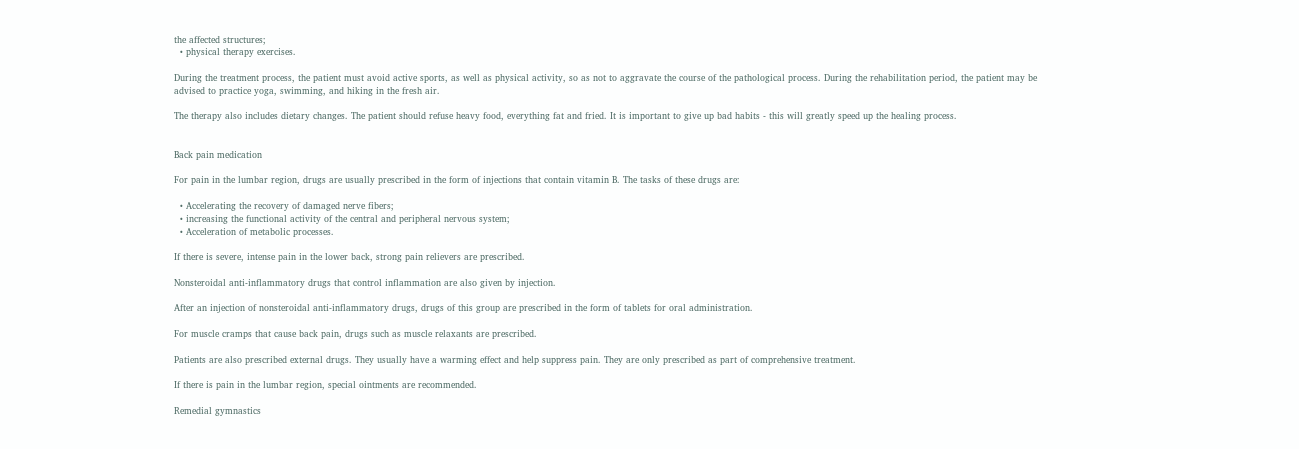the affected structures;
  • physical therapy exercises.

During the treatment process, the patient must avoid active sports, as well as physical activity, so as not to aggravate the course of the pathological process. During the rehabilitation period, the patient may be advised to practice yoga, swimming, and hiking in the fresh air.

The therapy also includes dietary changes. The patient should refuse heavy food, everything fat and fried. It is important to give up bad habits - this will greatly speed up the healing process.


Back pain medication

For pain in the lumbar region, drugs are usually prescribed in the form of injections that contain vitamin B. The tasks of these drugs are:

  • Accelerating the recovery of damaged nerve fibers;
  • increasing the functional activity of the central and peripheral nervous system;
  • Acceleration of metabolic processes.

If there is severe, intense pain in the lower back, strong pain relievers are prescribed.

Nonsteroidal anti-inflammatory drugs that control inflammation are also given by injection.

After an injection of nonsteroidal anti-inflammatory drugs, drugs of this group are prescribed in the form of tablets for oral administration.

For muscle cramps that cause back pain, drugs such as muscle relaxants are prescribed.

Patients are also prescribed external drugs. They usually have a warming effect and help suppress pain. They are only prescribed as part of comprehensive treatment.

If there is pain in the lumbar region, special ointments are recommended.

Remedial gymnastics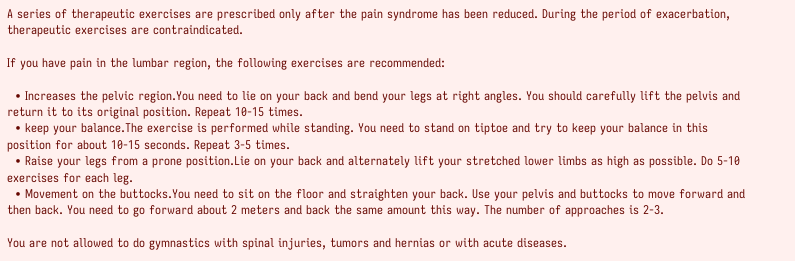A series of therapeutic exercises are prescribed only after the pain syndrome has been reduced. During the period of exacerbation, therapeutic exercises are contraindicated.

If you have pain in the lumbar region, the following exercises are recommended:

  • Increases the pelvic region.You need to lie on your back and bend your legs at right angles. You should carefully lift the pelvis and return it to its original position. Repeat 10-15 times.
  • keep your balance.The exercise is performed while standing. You need to stand on tiptoe and try to keep your balance in this position for about 10-15 seconds. Repeat 3-5 times.
  • Raise your legs from a prone position.Lie on your back and alternately lift your stretched lower limbs as high as possible. Do 5-10 exercises for each leg.
  • Movement on the buttocks.You need to sit on the floor and straighten your back. Use your pelvis and buttocks to move forward and then back. You need to go forward about 2 meters and back the same amount this way. The number of approaches is 2-3.

You are not allowed to do gymnastics with spinal injuries, tumors and hernias or with acute diseases.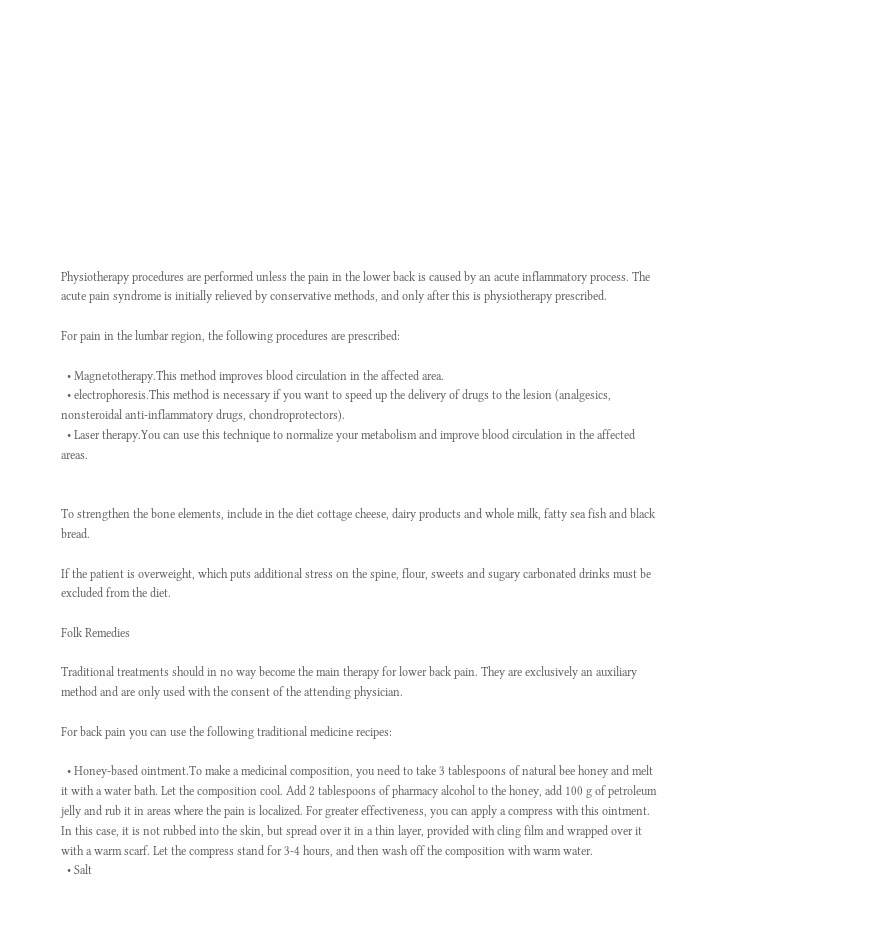Physiotherapy procedures are performed unless the pain in the lower back is caused by an acute inflammatory process. The acute pain syndrome is initially relieved by conservative methods, and only after this is physiotherapy prescribed.

For pain in the lumbar region, the following procedures are prescribed:

  • Magnetotherapy.This method improves blood circulation in the affected area.
  • electrophoresis.This method is necessary if you want to speed up the delivery of drugs to the lesion (analgesics, nonsteroidal anti-inflammatory drugs, chondroprotectors).
  • Laser therapy.You can use this technique to normalize your metabolism and improve blood circulation in the affected areas.


To strengthen the bone elements, include in the diet cottage cheese, dairy products and whole milk, fatty sea fish and black bread.

If the patient is overweight, which puts additional stress on the spine, flour, sweets and sugary carbonated drinks must be excluded from the diet.

Folk Remedies

Traditional treatments should in no way become the main therapy for lower back pain. They are exclusively an auxiliary method and are only used with the consent of the attending physician.

For back pain you can use the following traditional medicine recipes:

  • Honey-based ointment.To make a medicinal composition, you need to take 3 tablespoons of natural bee honey and melt it with a water bath. Let the composition cool. Add 2 tablespoons of pharmacy alcohol to the honey, add 100 g of petroleum jelly and rub it in areas where the pain is localized. For greater effectiveness, you can apply a compress with this ointment. In this case, it is not rubbed into the skin, but spread over it in a thin layer, provided with cling film and wrapped over it with a warm scarf. Let the compress stand for 3-4 hours, and then wash off the composition with warm water.
  • Salt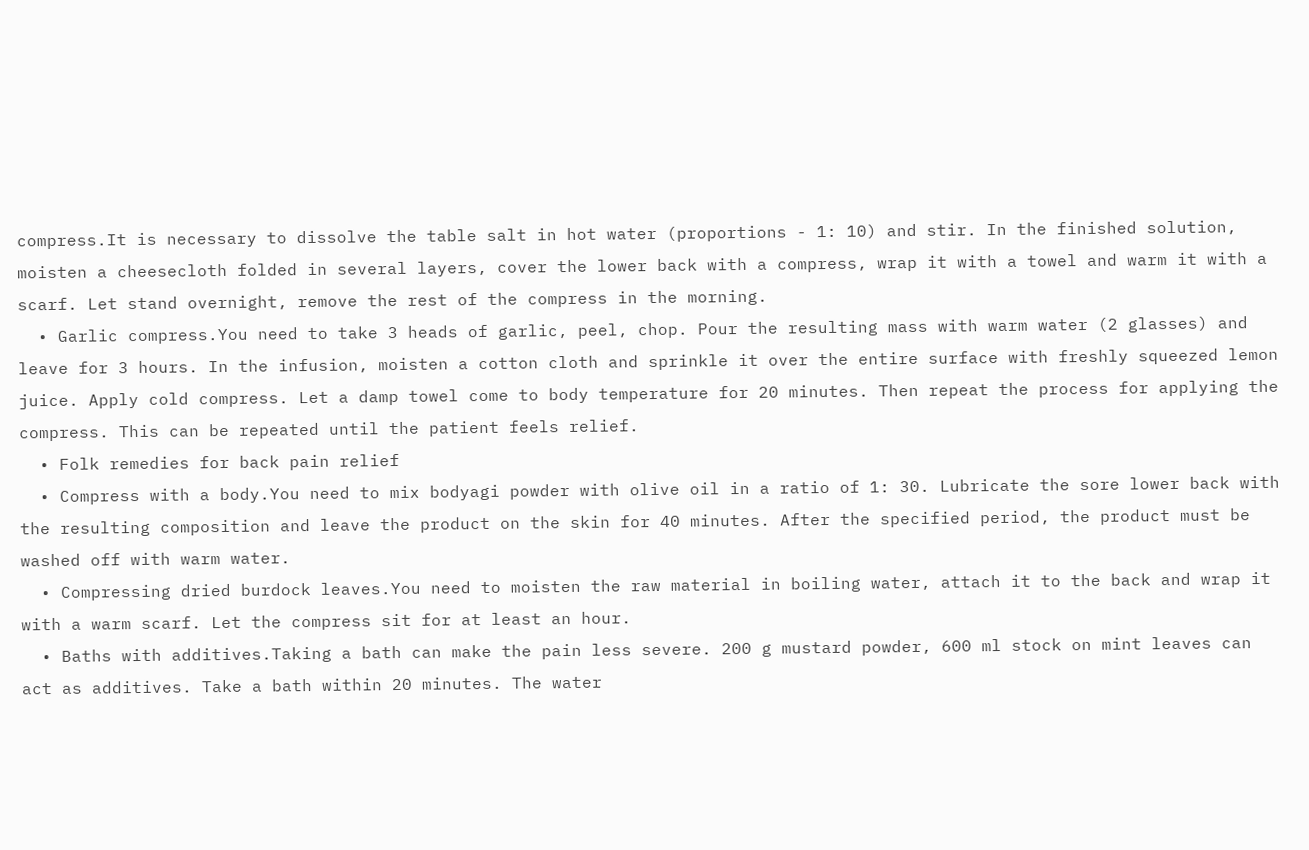compress.It is necessary to dissolve the table salt in hot water (proportions - 1: 10) and stir. In the finished solution, moisten a cheesecloth folded in several layers, cover the lower back with a compress, wrap it with a towel and warm it with a scarf. Let stand overnight, remove the rest of the compress in the morning.
  • Garlic compress.You need to take 3 heads of garlic, peel, chop. Pour the resulting mass with warm water (2 glasses) and leave for 3 hours. In the infusion, moisten a cotton cloth and sprinkle it over the entire surface with freshly squeezed lemon juice. Apply cold compress. Let a damp towel come to body temperature for 20 minutes. Then repeat the process for applying the compress. This can be repeated until the patient feels relief.
  • Folk remedies for back pain relief
  • Compress with a body.You need to mix bodyagi powder with olive oil in a ratio of 1: 30. Lubricate the sore lower back with the resulting composition and leave the product on the skin for 40 minutes. After the specified period, the product must be washed off with warm water.
  • Compressing dried burdock leaves.You need to moisten the raw material in boiling water, attach it to the back and wrap it with a warm scarf. Let the compress sit for at least an hour.
  • Baths with additives.Taking a bath can make the pain less severe. 200 g mustard powder, 600 ml stock on mint leaves can act as additives. Take a bath within 20 minutes. The water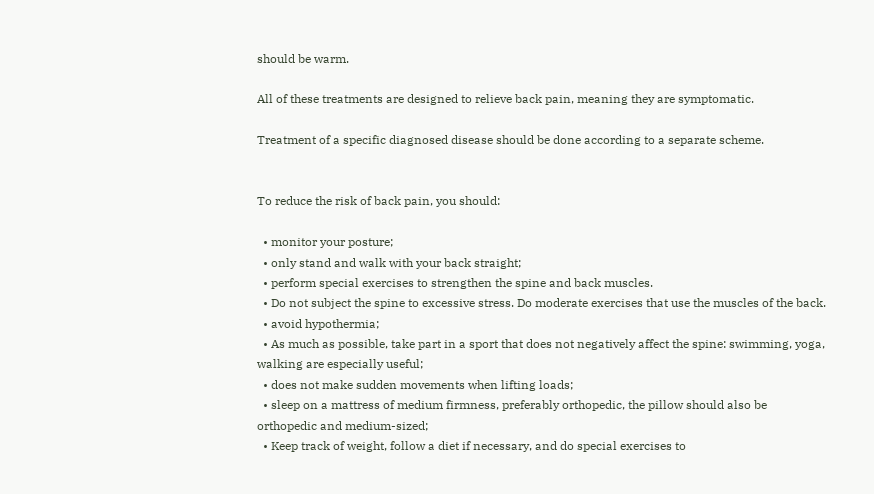should be warm.

All of these treatments are designed to relieve back pain, meaning they are symptomatic.

Treatment of a specific diagnosed disease should be done according to a separate scheme.


To reduce the risk of back pain, you should:

  • monitor your posture;
  • only stand and walk with your back straight;
  • perform special exercises to strengthen the spine and back muscles.
  • Do not subject the spine to excessive stress. Do moderate exercises that use the muscles of the back.
  • avoid hypothermia;
  • As much as possible, take part in a sport that does not negatively affect the spine: swimming, yoga, walking are especially useful;
  • does not make sudden movements when lifting loads;
  • sleep on a mattress of medium firmness, preferably orthopedic, the pillow should also be orthopedic and medium-sized;
  • Keep track of weight, follow a diet if necessary, and do special exercises to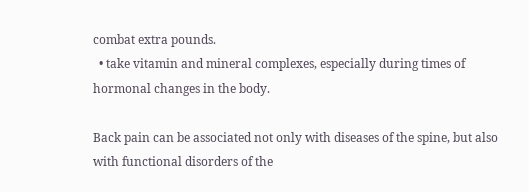combat extra pounds.
  • take vitamin and mineral complexes, especially during times of hormonal changes in the body.

Back pain can be associated not only with diseases of the spine, but also with functional disorders of the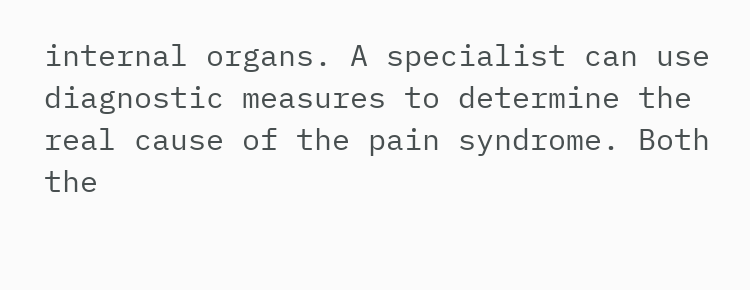internal organs. A specialist can use diagnostic measures to determine the real cause of the pain syndrome. Both the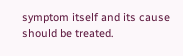symptom itself and its cause should be treated.